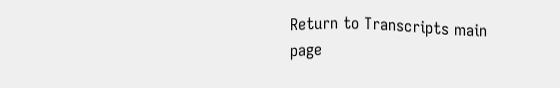Return to Transcripts main page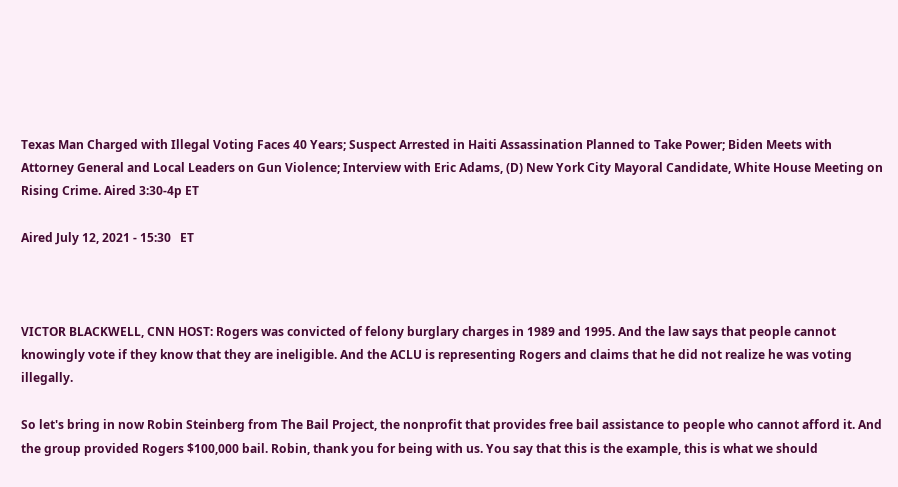Texas Man Charged with Illegal Voting Faces 40 Years; Suspect Arrested in Haiti Assassination Planned to Take Power; Biden Meets with Attorney General and Local Leaders on Gun Violence; Interview with Eric Adams, (D) New York City Mayoral Candidate, White House Meeting on Rising Crime. Aired 3:30-4p ET

Aired July 12, 2021 - 15:30   ET



VICTOR BLACKWELL, CNN HOST: Rogers was convicted of felony burglary charges in 1989 and 1995. And the law says that people cannot knowingly vote if they know that they are ineligible. And the ACLU is representing Rogers and claims that he did not realize he was voting illegally.

So let's bring in now Robin Steinberg from The Bail Project, the nonprofit that provides free bail assistance to people who cannot afford it. And the group provided Rogers $100,000 bail. Robin, thank you for being with us. You say that this is the example, this is what we should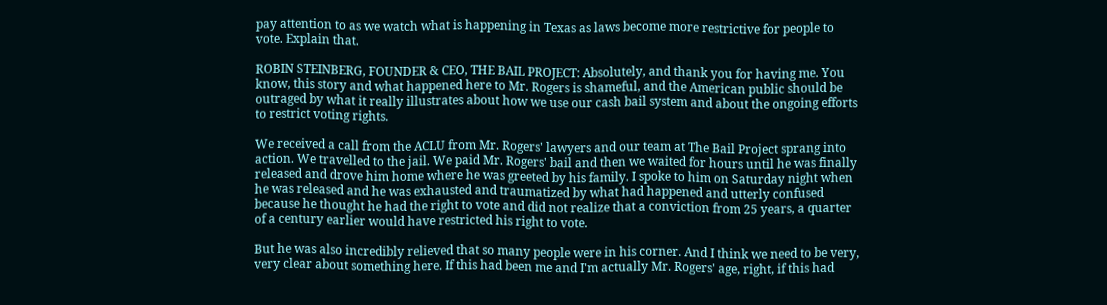pay attention to as we watch what is happening in Texas as laws become more restrictive for people to vote. Explain that.

ROBIN STEINBERG, FOUNDER & CEO, THE BAIL PROJECT: Absolutely, and thank you for having me. You know, this story and what happened here to Mr. Rogers is shameful, and the American public should be outraged by what it really illustrates about how we use our cash bail system and about the ongoing efforts to restrict voting rights.

We received a call from the ACLU from Mr. Rogers' lawyers and our team at The Bail Project sprang into action. We travelled to the jail. We paid Mr. Rogers' bail and then we waited for hours until he was finally released and drove him home where he was greeted by his family. I spoke to him on Saturday night when he was released and he was exhausted and traumatized by what had happened and utterly confused because he thought he had the right to vote and did not realize that a conviction from 25 years, a quarter of a century earlier would have restricted his right to vote.

But he was also incredibly relieved that so many people were in his corner. And I think we need to be very, very clear about something here. If this had been me and I'm actually Mr. Rogers' age, right, if this had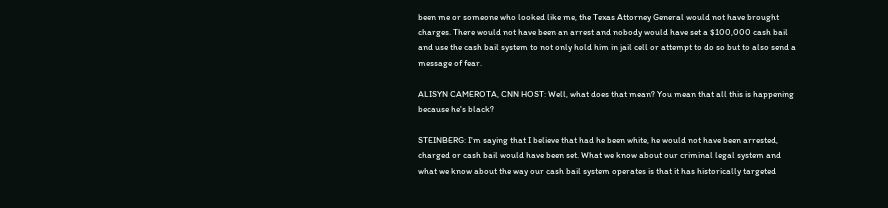been me or someone who looked like me, the Texas Attorney General would not have brought charges. There would not have been an arrest and nobody would have set a $100,000 cash bail and use the cash bail system to not only hold him in jail cell or attempt to do so but to also send a message of fear.

ALISYN CAMEROTA, CNN HOST: Well, what does that mean? You mean that all this is happening because he's black?

STEINBERG: I'm saying that I believe that had he been white, he would not have been arrested, charged or cash bail would have been set. What we know about our criminal legal system and what we know about the way our cash bail system operates is that it has historically targeted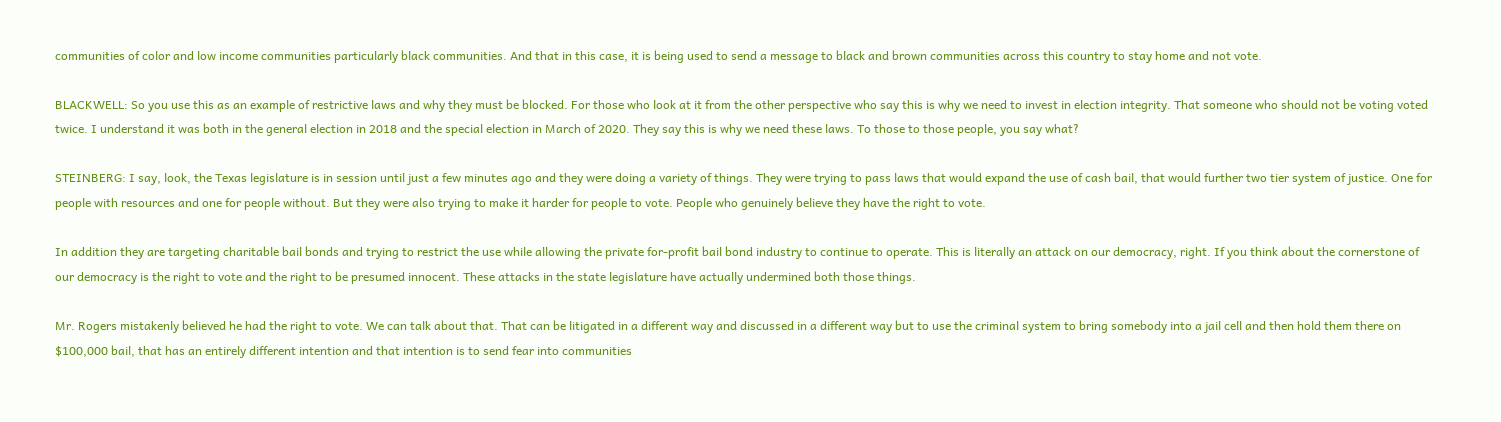communities of color and low income communities particularly black communities. And that in this case, it is being used to send a message to black and brown communities across this country to stay home and not vote.

BLACKWELL: So you use this as an example of restrictive laws and why they must be blocked. For those who look at it from the other perspective who say this is why we need to invest in election integrity. That someone who should not be voting voted twice. I understand it was both in the general election in 2018 and the special election in March of 2020. They say this is why we need these laws. To those to those people, you say what?

STEINBERG: I say, look, the Texas legislature is in session until just a few minutes ago and they were doing a variety of things. They were trying to pass laws that would expand the use of cash bail, that would further two tier system of justice. One for people with resources and one for people without. But they were also trying to make it harder for people to vote. People who genuinely believe they have the right to vote.

In addition they are targeting charitable bail bonds and trying to restrict the use while allowing the private for-profit bail bond industry to continue to operate. This is literally an attack on our democracy, right. If you think about the cornerstone of our democracy is the right to vote and the right to be presumed innocent. These attacks in the state legislature have actually undermined both those things.

Mr. Rogers mistakenly believed he had the right to vote. We can talk about that. That can be litigated in a different way and discussed in a different way but to use the criminal system to bring somebody into a jail cell and then hold them there on $100,000 bail, that has an entirely different intention and that intention is to send fear into communities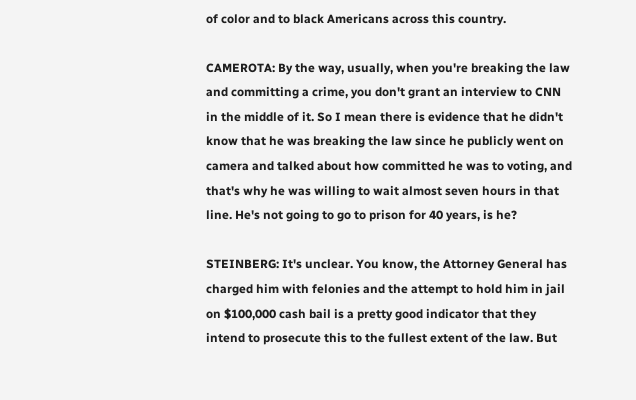of color and to black Americans across this country.

CAMEROTA: By the way, usually, when you're breaking the law and committing a crime, you don't grant an interview to CNN in the middle of it. So I mean there is evidence that he didn't know that he was breaking the law since he publicly went on camera and talked about how committed he was to voting, and that's why he was willing to wait almost seven hours in that line. He's not going to go to prison for 40 years, is he?

STEINBERG: It's unclear. You know, the Attorney General has charged him with felonies and the attempt to hold him in jail on $100,000 cash bail is a pretty good indicator that they intend to prosecute this to the fullest extent of the law. But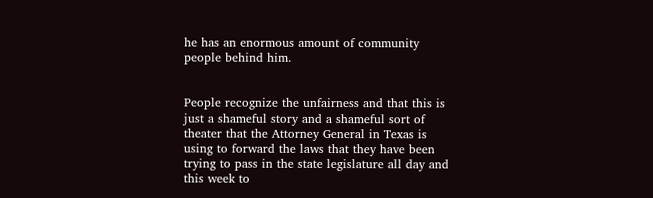he has an enormous amount of community people behind him.


People recognize the unfairness and that this is just a shameful story and a shameful sort of theater that the Attorney General in Texas is using to forward the laws that they have been trying to pass in the state legislature all day and this week to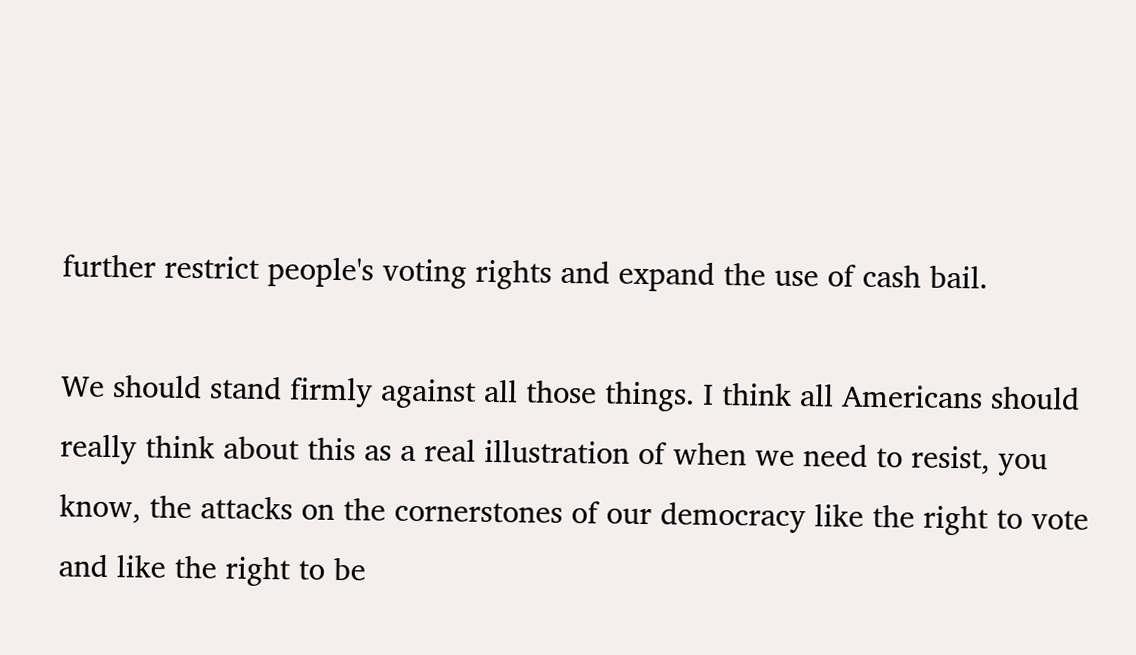further restrict people's voting rights and expand the use of cash bail.

We should stand firmly against all those things. I think all Americans should really think about this as a real illustration of when we need to resist, you know, the attacks on the cornerstones of our democracy like the right to vote and like the right to be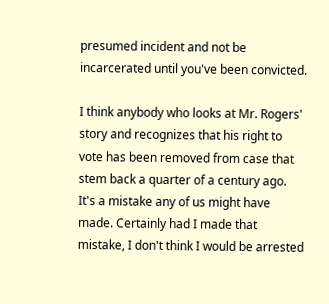presumed incident and not be incarcerated until you've been convicted.

I think anybody who looks at Mr. Rogers' story and recognizes that his right to vote has been removed from case that stem back a quarter of a century ago. It's a mistake any of us might have made. Certainly had I made that mistake, I don't think I would be arrested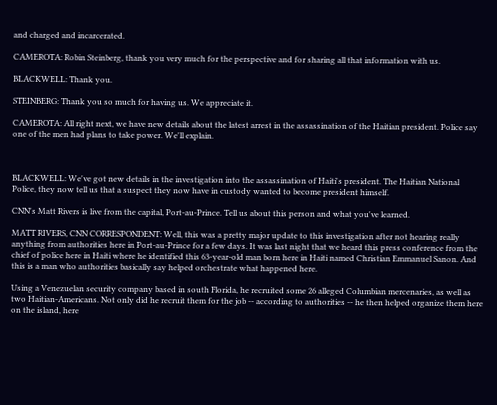and charged and incarcerated.

CAMEROTA: Robin Steinberg, thank you very much for the perspective and for sharing all that information with us.

BLACKWELL: Thank you.

STEINBERG: Thank you so much for having us. We appreciate it.

CAMEROTA: All right next, we have new details about the latest arrest in the assassination of the Haitian president. Police say one of the men had plans to take power. We'll explain.



BLACKWELL: We've got new details in the investigation into the assassination of Haiti's president. The Haitian National Police, they now tell us that a suspect they now have in custody wanted to become president himself.

CNN's Matt Rivers is live from the capital, Port-au-Prince. Tell us about this person and what you've learned.

MATT RIVERS, CNN CORRESPONDENT: Well, this was a pretty major update to this investigation after not hearing really anything from authorities here in Port-au-Prince for a few days. It was last night that we heard this press conference from the chief of police here in Haiti where he identified this 63-year-old man born here in Haiti named Christian Emmanuel Sanon. And this is a man who authorities basically say helped orchestrate what happened here.

Using a Venezuelan security company based in south Florida, he recruited some 26 alleged Columbian mercenaries, as well as two Haitian-Americans. Not only did he recruit them for the job -- according to authorities -- he then helped organize them here on the island, here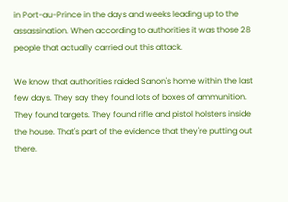in Port-au-Prince in the days and weeks leading up to the assassination. When according to authorities it was those 28 people that actually carried out this attack.

We know that authorities raided Sanon's home within the last few days. They say they found lots of boxes of ammunition. They found targets. They found rifle and pistol holsters inside the house. That's part of the evidence that they're putting out there.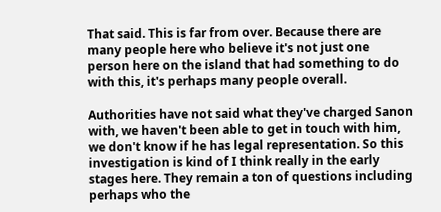That said. This is far from over. Because there are many people here who believe it's not just one person here on the island that had something to do with this, it's perhaps many people overall.

Authorities have not said what they've charged Sanon with, we haven't been able to get in touch with him, we don't know if he has legal representation. So this investigation is kind of I think really in the early stages here. They remain a ton of questions including perhaps who the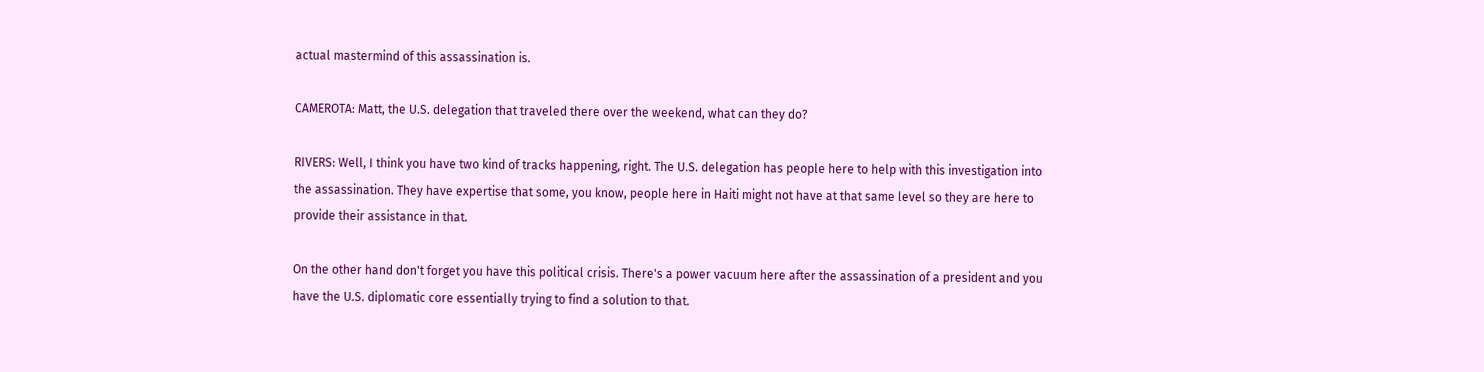actual mastermind of this assassination is.

CAMEROTA: Matt, the U.S. delegation that traveled there over the weekend, what can they do?

RIVERS: Well, I think you have two kind of tracks happening, right. The U.S. delegation has people here to help with this investigation into the assassination. They have expertise that some, you know, people here in Haiti might not have at that same level so they are here to provide their assistance in that.

On the other hand don't forget you have this political crisis. There's a power vacuum here after the assassination of a president and you have the U.S. diplomatic core essentially trying to find a solution to that.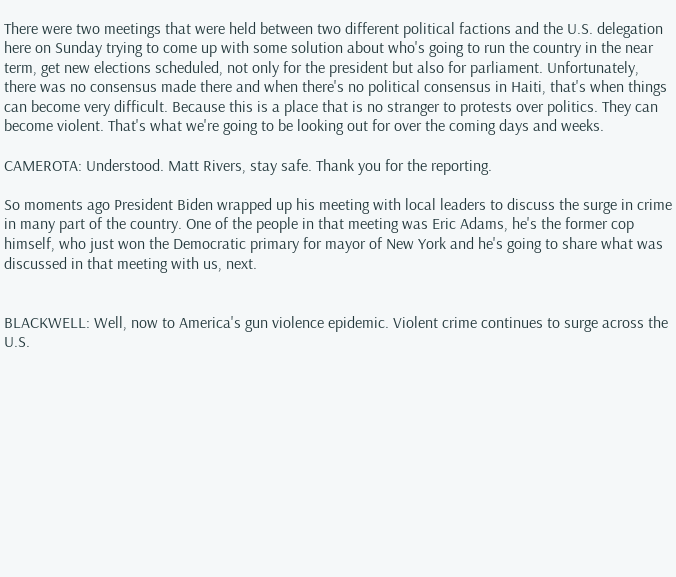There were two meetings that were held between two different political factions and the U.S. delegation here on Sunday trying to come up with some solution about who's going to run the country in the near term, get new elections scheduled, not only for the president but also for parliament. Unfortunately, there was no consensus made there and when there's no political consensus in Haiti, that's when things can become very difficult. Because this is a place that is no stranger to protests over politics. They can become violent. That's what we're going to be looking out for over the coming days and weeks.

CAMEROTA: Understood. Matt Rivers, stay safe. Thank you for the reporting.

So moments ago President Biden wrapped up his meeting with local leaders to discuss the surge in crime in many part of the country. One of the people in that meeting was Eric Adams, he's the former cop himself, who just won the Democratic primary for mayor of New York and he's going to share what was discussed in that meeting with us, next.


BLACKWELL: Well, now to America's gun violence epidemic. Violent crime continues to surge across the U.S.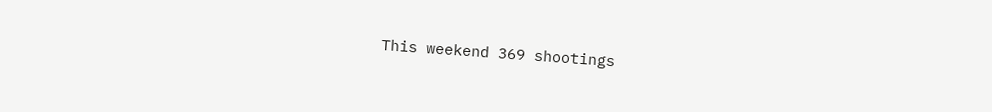This weekend 369 shootings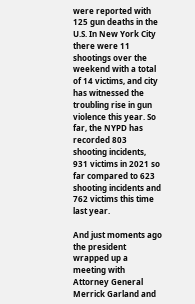were reported with 125 gun deaths in the U.S. In New York City there were 11 shootings over the weekend with a total of 14 victims, and city has witnessed the troubling rise in gun violence this year. So far, the NYPD has recorded 803 shooting incidents, 931 victims in 2021 so far compared to 623 shooting incidents and 762 victims this time last year.

And just moments ago the president wrapped up a meeting with Attorney General Merrick Garland and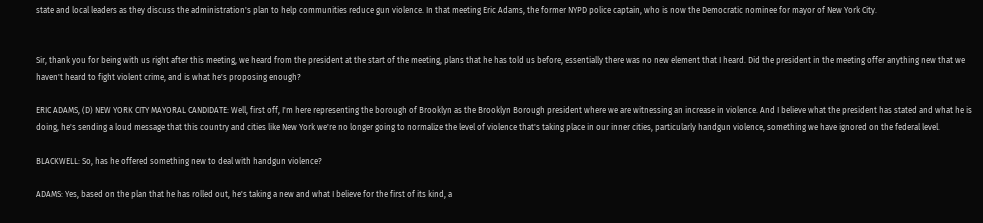state and local leaders as they discuss the administration's plan to help communities reduce gun violence. In that meeting Eric Adams, the former NYPD police captain, who is now the Democratic nominee for mayor of New York City.


Sir, thank you for being with us right after this meeting, we heard from the president at the start of the meeting, plans that he has told us before, essentially there was no new element that I heard. Did the president in the meeting offer anything new that we haven't heard to fight violent crime, and is what he's proposing enough?

ERIC ADAMS, (D) NEW YORK CITY MAYORAL CANDIDATE: Well, first off, I'm here representing the borough of Brooklyn as the Brooklyn Borough president where we are witnessing an increase in violence. And I believe what the president has stated and what he is doing, he's sending a loud message that this country and cities like New York we're no longer going to normalize the level of violence that's taking place in our inner cities, particularly handgun violence, something we have ignored on the federal level.

BLACKWELL: So, has he offered something new to deal with handgun violence?

ADAMS: Yes, based on the plan that he has rolled out, he's taking a new and what I believe for the first of its kind, a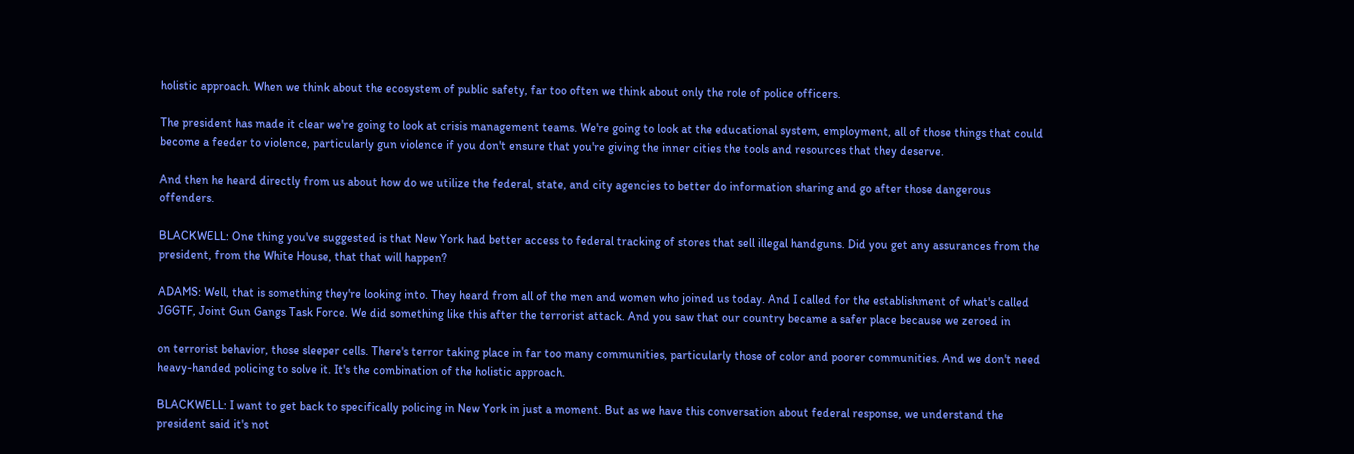holistic approach. When we think about the ecosystem of public safety, far too often we think about only the role of police officers.

The president has made it clear we're going to look at crisis management teams. We're going to look at the educational system, employment, all of those things that could become a feeder to violence, particularly gun violence if you don't ensure that you're giving the inner cities the tools and resources that they deserve.

And then he heard directly from us about how do we utilize the federal, state, and city agencies to better do information sharing and go after those dangerous offenders.

BLACKWELL: One thing you've suggested is that New York had better access to federal tracking of stores that sell illegal handguns. Did you get any assurances from the president, from the White House, that that will happen?

ADAMS: Well, that is something they're looking into. They heard from all of the men and women who joined us today. And I called for the establishment of what's called JGGTF, Joint Gun Gangs Task Force. We did something like this after the terrorist attack. And you saw that our country became a safer place because we zeroed in

on terrorist behavior, those sleeper cells. There's terror taking place in far too many communities, particularly those of color and poorer communities. And we don't need heavy-handed policing to solve it. It's the combination of the holistic approach.

BLACKWELL: I want to get back to specifically policing in New York in just a moment. But as we have this conversation about federal response, we understand the president said it's not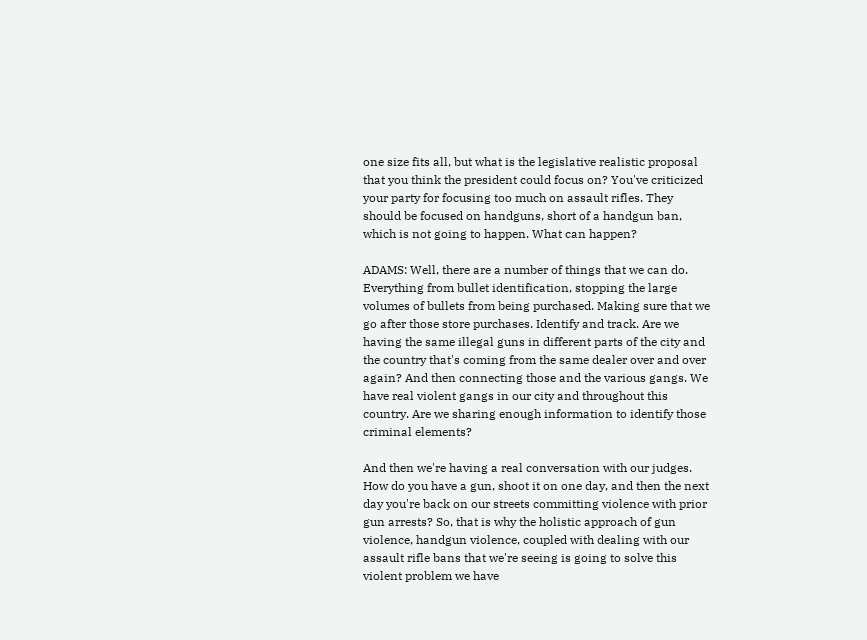one size fits all, but what is the legislative realistic proposal that you think the president could focus on? You've criticized your party for focusing too much on assault rifles. They should be focused on handguns, short of a handgun ban, which is not going to happen. What can happen?

ADAMS: Well, there are a number of things that we can do. Everything from bullet identification, stopping the large volumes of bullets from being purchased. Making sure that we go after those store purchases. Identify and track. Are we having the same illegal guns in different parts of the city and the country that's coming from the same dealer over and over again? And then connecting those and the various gangs. We have real violent gangs in our city and throughout this country. Are we sharing enough information to identify those criminal elements?

And then we're having a real conversation with our judges. How do you have a gun, shoot it on one day, and then the next day you're back on our streets committing violence with prior gun arrests? So, that is why the holistic approach of gun violence, handgun violence, coupled with dealing with our assault rifle bans that we're seeing is going to solve this violent problem we have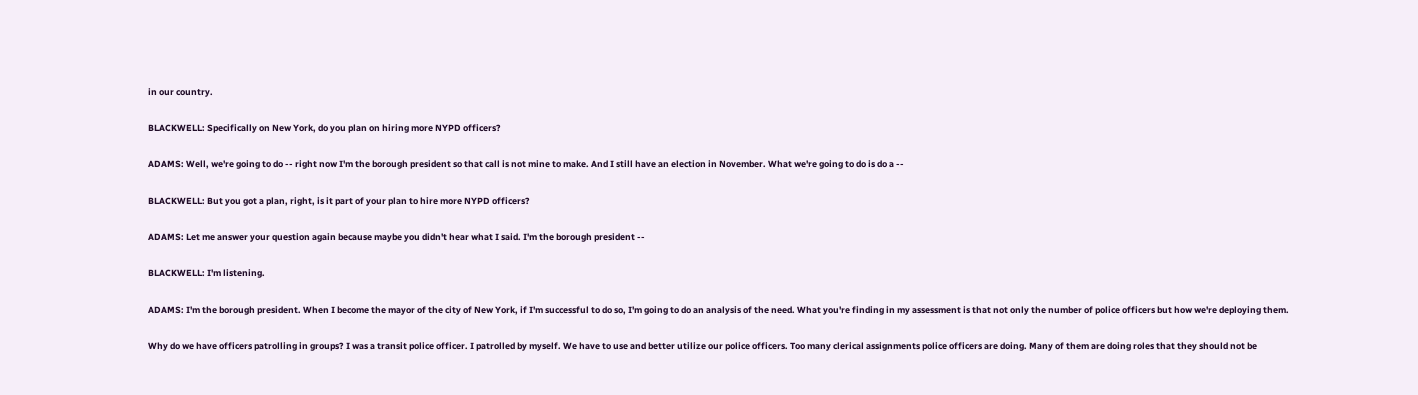in our country.

BLACKWELL: Specifically on New York, do you plan on hiring more NYPD officers?

ADAMS: Well, we're going to do -- right now I'm the borough president so that call is not mine to make. And I still have an election in November. What we're going to do is do a --

BLACKWELL: But you got a plan, right, is it part of your plan to hire more NYPD officers?

ADAMS: Let me answer your question again because maybe you didn't hear what I said. I'm the borough president --

BLACKWELL: I'm listening.

ADAMS: I'm the borough president. When I become the mayor of the city of New York, if I'm successful to do so, I'm going to do an analysis of the need. What you're finding in my assessment is that not only the number of police officers but how we're deploying them.

Why do we have officers patrolling in groups? I was a transit police officer. I patrolled by myself. We have to use and better utilize our police officers. Too many clerical assignments police officers are doing. Many of them are doing roles that they should not be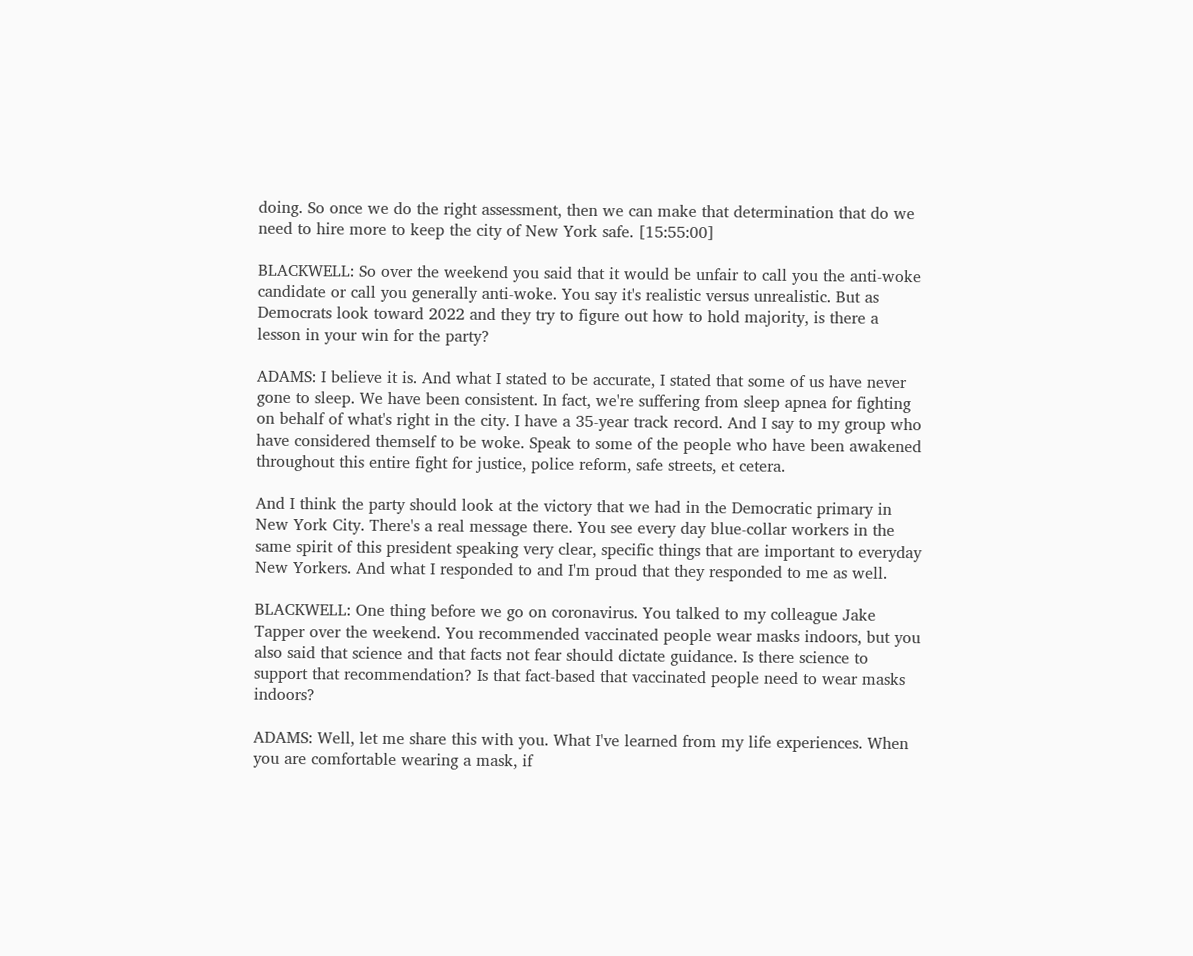doing. So once we do the right assessment, then we can make that determination that do we need to hire more to keep the city of New York safe. [15:55:00]

BLACKWELL: So over the weekend you said that it would be unfair to call you the anti-woke candidate or call you generally anti-woke. You say it's realistic versus unrealistic. But as Democrats look toward 2022 and they try to figure out how to hold majority, is there a lesson in your win for the party?

ADAMS: I believe it is. And what I stated to be accurate, I stated that some of us have never gone to sleep. We have been consistent. In fact, we're suffering from sleep apnea for fighting on behalf of what's right in the city. I have a 35-year track record. And I say to my group who have considered themself to be woke. Speak to some of the people who have been awakened throughout this entire fight for justice, police reform, safe streets, et cetera.

And I think the party should look at the victory that we had in the Democratic primary in New York City. There's a real message there. You see every day blue-collar workers in the same spirit of this president speaking very clear, specific things that are important to everyday New Yorkers. And what I responded to and I'm proud that they responded to me as well.

BLACKWELL: One thing before we go on coronavirus. You talked to my colleague Jake Tapper over the weekend. You recommended vaccinated people wear masks indoors, but you also said that science and that facts not fear should dictate guidance. Is there science to support that recommendation? Is that fact-based that vaccinated people need to wear masks indoors?

ADAMS: Well, let me share this with you. What I've learned from my life experiences. When you are comfortable wearing a mask, if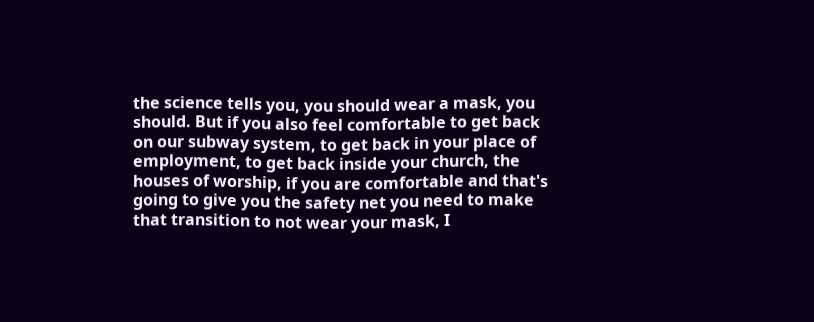the science tells you, you should wear a mask, you should. But if you also feel comfortable to get back on our subway system, to get back in your place of employment, to get back inside your church, the houses of worship, if you are comfortable and that's going to give you the safety net you need to make that transition to not wear your mask, I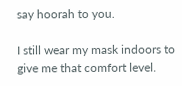say hoorah to you.

I still wear my mask indoors to give me that comfort level.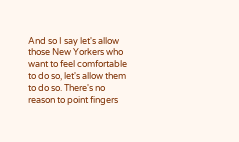And so I say let's allow those New Yorkers who want to feel comfortable to do so, let's allow them to do so. There's no reason to point fingers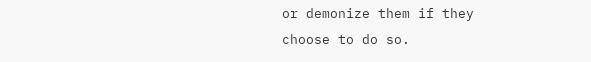or demonize them if they choose to do so.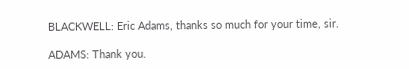BLACKWELL: Eric Adams, thanks so much for your time, sir.

ADAMS: Thank you.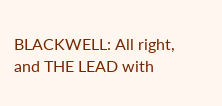BLACKWELL: All right, and THE LEAD with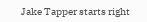Jake Tapper starts right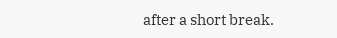after a short break.